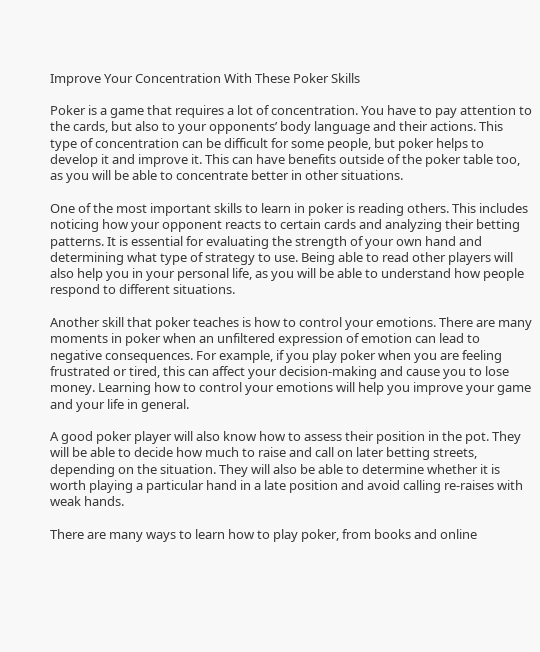Improve Your Concentration With These Poker Skills

Poker is a game that requires a lot of concentration. You have to pay attention to the cards, but also to your opponents’ body language and their actions. This type of concentration can be difficult for some people, but poker helps to develop it and improve it. This can have benefits outside of the poker table too, as you will be able to concentrate better in other situations.

One of the most important skills to learn in poker is reading others. This includes noticing how your opponent reacts to certain cards and analyzing their betting patterns. It is essential for evaluating the strength of your own hand and determining what type of strategy to use. Being able to read other players will also help you in your personal life, as you will be able to understand how people respond to different situations.

Another skill that poker teaches is how to control your emotions. There are many moments in poker when an unfiltered expression of emotion can lead to negative consequences. For example, if you play poker when you are feeling frustrated or tired, this can affect your decision-making and cause you to lose money. Learning how to control your emotions will help you improve your game and your life in general.

A good poker player will also know how to assess their position in the pot. They will be able to decide how much to raise and call on later betting streets, depending on the situation. They will also be able to determine whether it is worth playing a particular hand in a late position and avoid calling re-raises with weak hands.

There are many ways to learn how to play poker, from books and online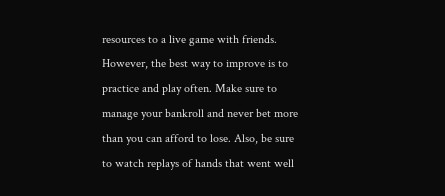resources to a live game with friends. However, the best way to improve is to practice and play often. Make sure to manage your bankroll and never bet more than you can afford to lose. Also, be sure to watch replays of hands that went well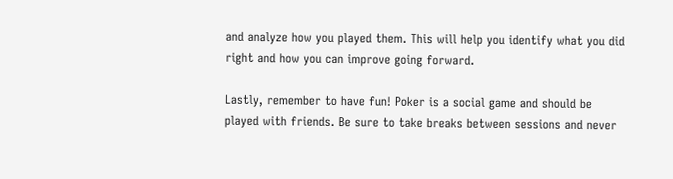and analyze how you played them. This will help you identify what you did right and how you can improve going forward.

Lastly, remember to have fun! Poker is a social game and should be played with friends. Be sure to take breaks between sessions and never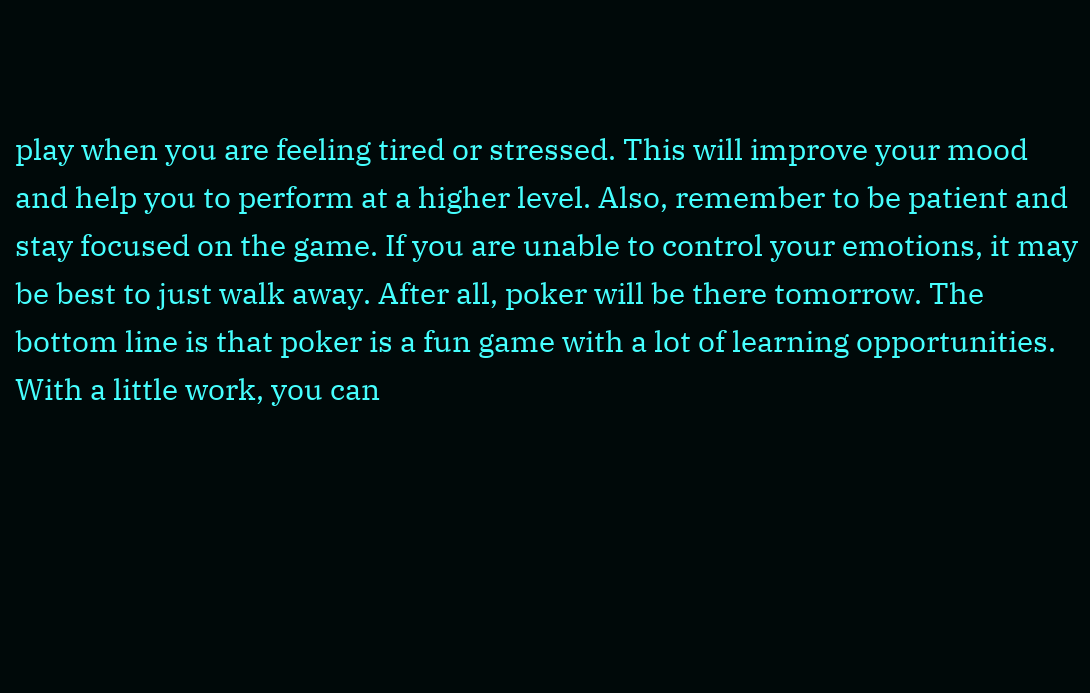play when you are feeling tired or stressed. This will improve your mood and help you to perform at a higher level. Also, remember to be patient and stay focused on the game. If you are unable to control your emotions, it may be best to just walk away. After all, poker will be there tomorrow. The bottom line is that poker is a fun game with a lot of learning opportunities. With a little work, you can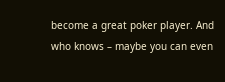become a great poker player. And who knows – maybe you can even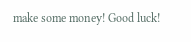make some money! Good luck!